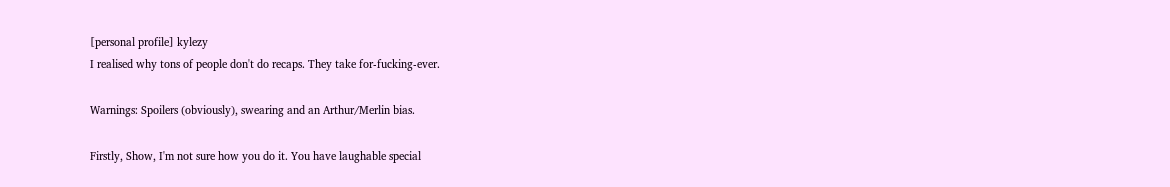[personal profile] kylezy
I realised why tons of people don't do recaps. They take for-fucking-ever.

Warnings: Spoilers (obviously), swearing and an Arthur/Merlin bias.

Firstly, Show, I'm not sure how you do it. You have laughable special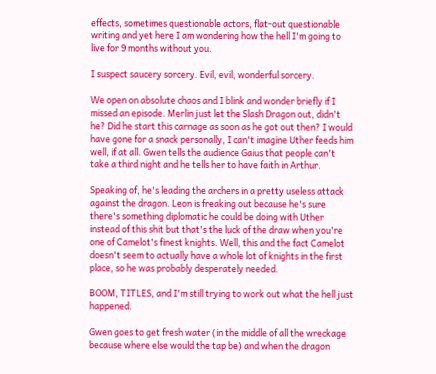effects, sometimes questionable actors, flat-out questionable writing and yet here I am wondering how the hell I'm going to live for 9 months without you.

I suspect saucery sorcery. Evil, evil, wonderful sorcery.

We open on absolute chaos and I blink and wonder briefly if I missed an episode. Merlin just let the Slash Dragon out, didn't he? Did he start this carnage as soon as he got out then? I would have gone for a snack personally, I can't imagine Uther feeds him well, if at all. Gwen tells the audience Gaius that people can't take a third night and he tells her to have faith in Arthur.

Speaking of, he's leading the archers in a pretty useless attack against the dragon. Leon is freaking out because he's sure there's something diplomatic he could be doing with Uther instead of this shit but that's the luck of the draw when you're one of Camelot's finest knights. Well, this and the fact Camelot doesn't seem to actually have a whole lot of knights in the first place, so he was probably desperately needed.

BOOM, TITLES, and I'm still trying to work out what the hell just happened.

Gwen goes to get fresh water (in the middle of all the wreckage because where else would the tap be) and when the dragon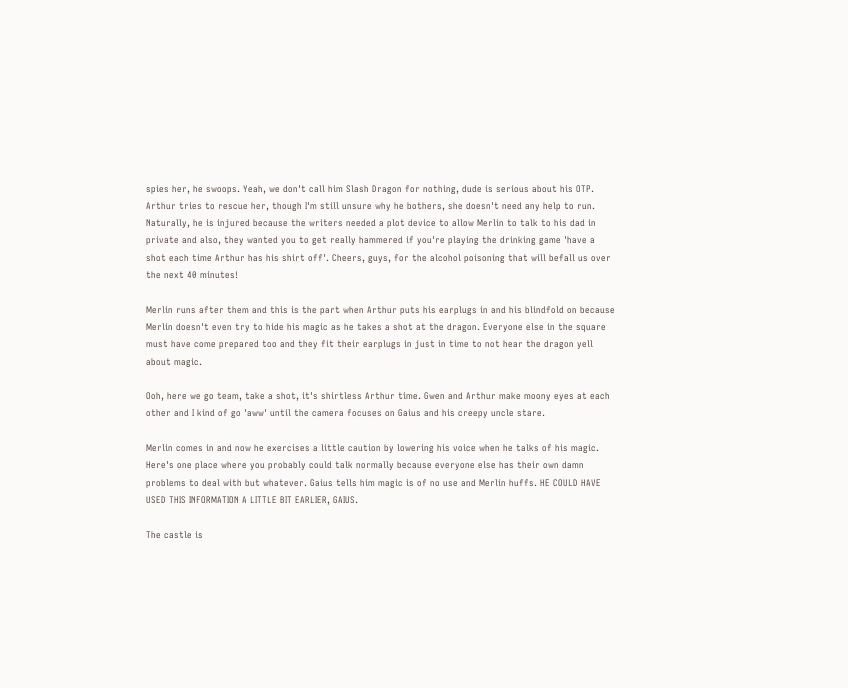spies her, he swoops. Yeah, we don't call him Slash Dragon for nothing, dude is serious about his OTP. Arthur tries to rescue her, though I'm still unsure why he bothers, she doesn't need any help to run. Naturally, he is injured because the writers needed a plot device to allow Merlin to talk to his dad in private and also, they wanted you to get really hammered if you're playing the drinking game 'have a shot each time Arthur has his shirt off'. Cheers, guys, for the alcohol poisoning that will befall us over the next 40 minutes!

Merlin runs after them and this is the part when Arthur puts his earplugs in and his blindfold on because Merlin doesn't even try to hide his magic as he takes a shot at the dragon. Everyone else in the square must have come prepared too and they fit their earplugs in just in time to not hear the dragon yell about magic.

Ooh, here we go team, take a shot, it's shirtless Arthur time. Gwen and Arthur make moony eyes at each other and I kind of go 'aww' until the camera focuses on Gaius and his creepy uncle stare.

Merlin comes in and now he exercises a little caution by lowering his voice when he talks of his magic. Here's one place where you probably could talk normally because everyone else has their own damn problems to deal with but whatever. Gaius tells him magic is of no use and Merlin huffs. HE COULD HAVE USED THIS INFORMATION A LITTLE BIT EARLIER, GAIUS.

The castle is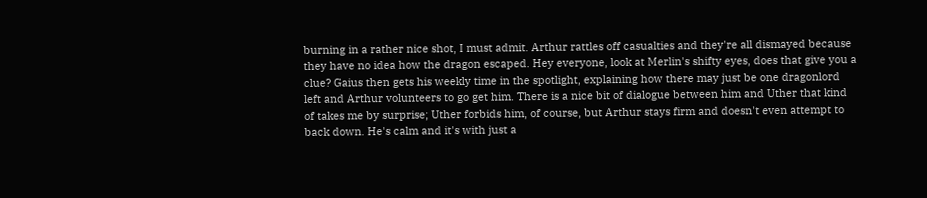burning in a rather nice shot, I must admit. Arthur rattles off casualties and they're all dismayed because they have no idea how the dragon escaped. Hey everyone, look at Merlin's shifty eyes, does that give you a clue? Gaius then gets his weekly time in the spotlight, explaining how there may just be one dragonlord left and Arthur volunteers to go get him. There is a nice bit of dialogue between him and Uther that kind of takes me by surprise; Uther forbids him, of course, but Arthur stays firm and doesn't even attempt to back down. He's calm and it's with just a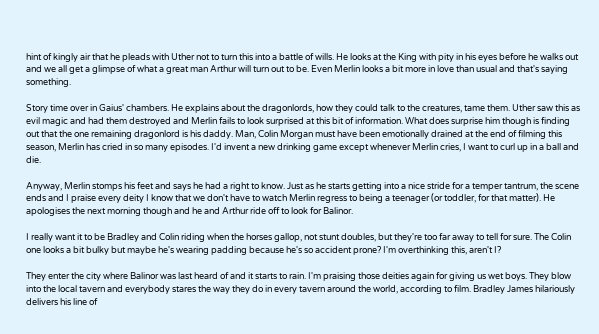hint of kingly air that he pleads with Uther not to turn this into a battle of wills. He looks at the King with pity in his eyes before he walks out and we all get a glimpse of what a great man Arthur will turn out to be. Even Merlin looks a bit more in love than usual and that's saying something.

Story time over in Gaius' chambers. He explains about the dragonlords, how they could talk to the creatures, tame them. Uther saw this as evil magic and had them destroyed and Merlin fails to look surprised at this bit of information. What does surprise him though is finding out that the one remaining dragonlord is his daddy. Man, Colin Morgan must have been emotionally drained at the end of filming this season, Merlin has cried in so many episodes. I'd invent a new drinking game except whenever Merlin cries, I want to curl up in a ball and die.

Anyway, Merlin stomps his feet and says he had a right to know. Just as he starts getting into a nice stride for a temper tantrum, the scene ends and I praise every deity I know that we don't have to watch Merlin regress to being a teenager (or toddler, for that matter). He apologises the next morning though and he and Arthur ride off to look for Balinor.

I really want it to be Bradley and Colin riding when the horses gallop, not stunt doubles, but they're too far away to tell for sure. The Colin one looks a bit bulky but maybe he's wearing padding because he's so accident prone? I'm overthinking this, aren't I?

They enter the city where Balinor was last heard of and it starts to rain. I'm praising those deities again for giving us wet boys. They blow into the local tavern and everybody stares the way they do in every tavern around the world, according to film. Bradley James hilariously delivers his line of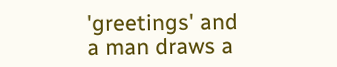'greetings' and a man draws a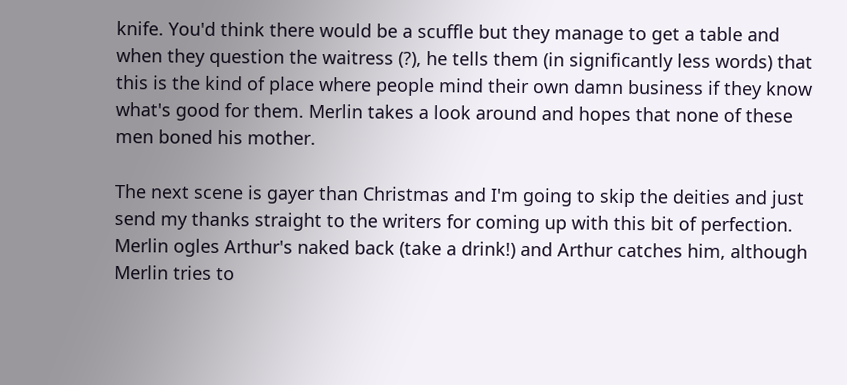knife. You'd think there would be a scuffle but they manage to get a table and when they question the waitress (?), he tells them (in significantly less words) that this is the kind of place where people mind their own damn business if they know what's good for them. Merlin takes a look around and hopes that none of these men boned his mother.

The next scene is gayer than Christmas and I'm going to skip the deities and just send my thanks straight to the writers for coming up with this bit of perfection. Merlin ogles Arthur's naked back (take a drink!) and Arthur catches him, although Merlin tries to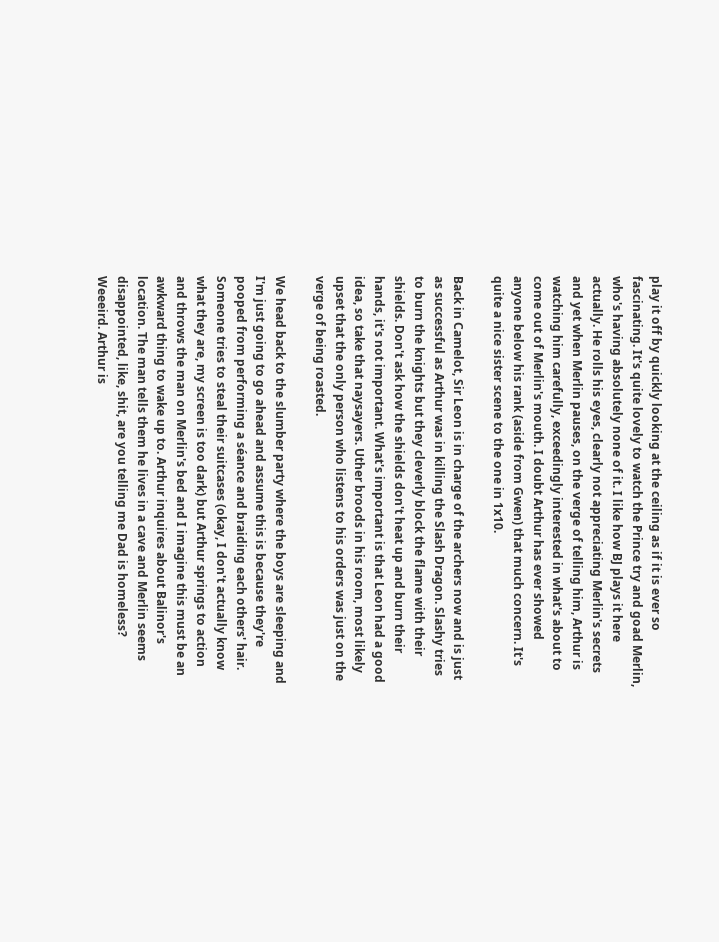play it off by quickly looking at the ceiling as if it is ever so fascinating. It's quite lovely to watch the Prince try and goad Merlin, who's having absolutely none of it. I like how BJ plays it here actually. He rolls his eyes, clearly not appreciating Merlin's secrets and yet when Merlin pauses, on the verge of telling him, Arthur is watching him carefully, exceedingly interested in what's about to come out of Merlin's mouth. I doubt Arthur has ever showed anyone below his rank (aside from Gwen) that much concern. It's quite a nice sister scene to the one in 1x10.

Back in Camelot, Sir Leon is in charge of the archers now and is just as successful as Arthur was in killing the Slash Dragon. Slashy tries to burn the knights but they cleverly block the flame with their shields. Don't ask how the shields don't heat up and burn their hands, it's not important. What's important is that Leon had a good idea, so take that naysayers. Uther broods in his room, most likely upset that the only person who listens to his orders was just on the verge of being roasted.

We head back to the slumber party where the boys are sleeping and I'm just going to go ahead and assume this is because they're pooped from performing a séance and braiding each others' hair. Someone tries to steal their suitcases (okay, I don't actually know what they are, my screen is too dark) but Arthur springs to action and throws the man on Merlin's bed and I imagine this must be an awkward thing to wake up to. Arthur inquires about Balinor's location. The man tells them he lives in a cave and Merlin seems disappointed, like, shit, are you telling me Dad is homeless? Weeeird. Arthur is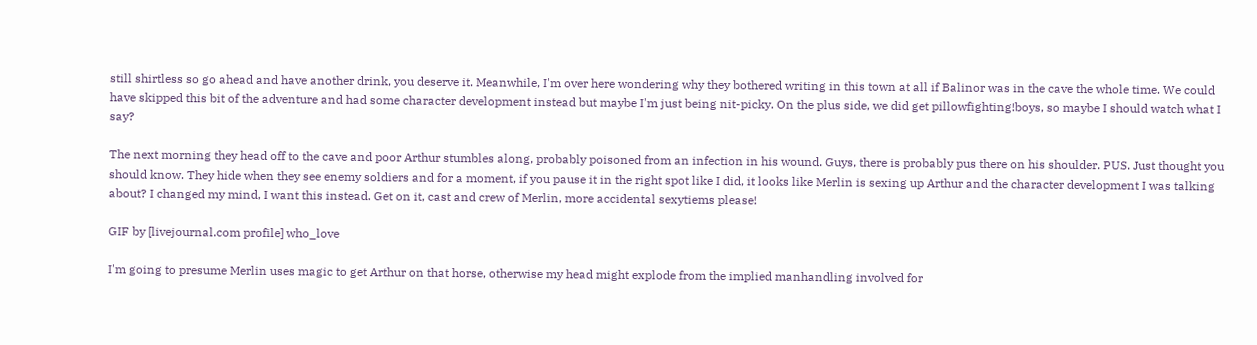still shirtless so go ahead and have another drink, you deserve it. Meanwhile, I'm over here wondering why they bothered writing in this town at all if Balinor was in the cave the whole time. We could have skipped this bit of the adventure and had some character development instead but maybe I'm just being nit-picky. On the plus side, we did get pillowfighting!boys, so maybe I should watch what I say?

The next morning they head off to the cave and poor Arthur stumbles along, probably poisoned from an infection in his wound. Guys, there is probably pus there on his shoulder. PUS. Just thought you should know. They hide when they see enemy soldiers and for a moment, if you pause it in the right spot like I did, it looks like Merlin is sexing up Arthur and the character development I was talking about? I changed my mind, I want this instead. Get on it, cast and crew of Merlin, more accidental sexytiems please!

GIF by [livejournal.com profile] who_love

I'm going to presume Merlin uses magic to get Arthur on that horse, otherwise my head might explode from the implied manhandling involved for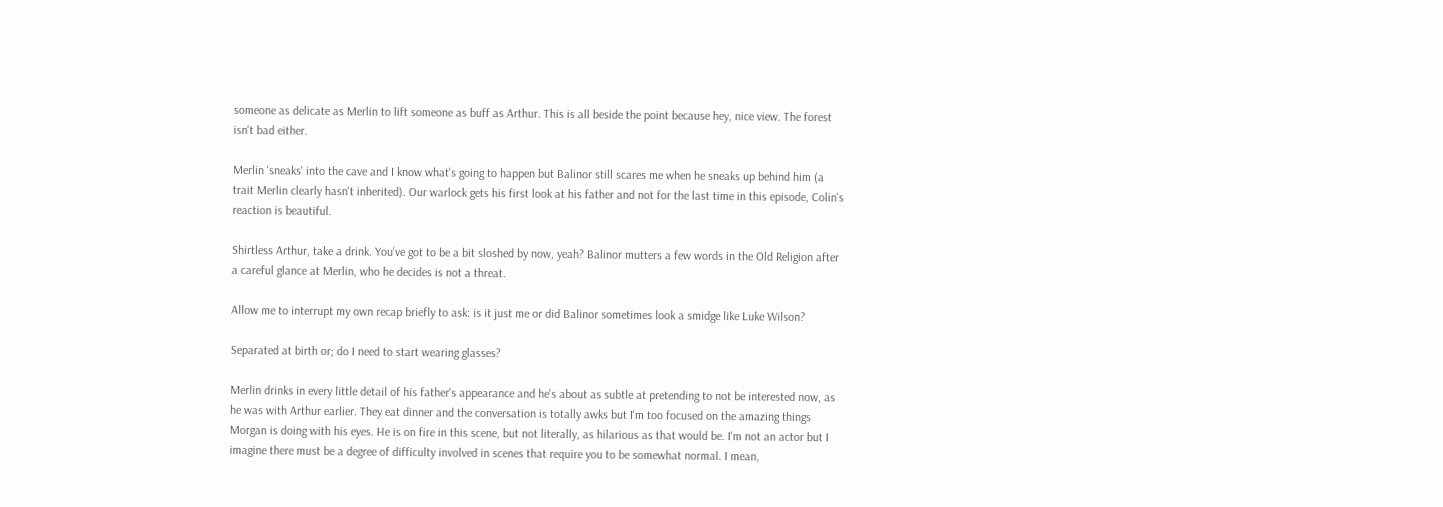someone as delicate as Merlin to lift someone as buff as Arthur. This is all beside the point because hey, nice view. The forest isn't bad either.

Merlin 'sneaks' into the cave and I know what's going to happen but Balinor still scares me when he sneaks up behind him (a trait Merlin clearly hasn't inherited). Our warlock gets his first look at his father and not for the last time in this episode, Colin's reaction is beautiful.

Shirtless Arthur, take a drink. You've got to be a bit sloshed by now, yeah? Balinor mutters a few words in the Old Religion after a careful glance at Merlin, who he decides is not a threat.

Allow me to interrupt my own recap briefly to ask: is it just me or did Balinor sometimes look a smidge like Luke Wilson?

Separated at birth or; do I need to start wearing glasses?

Merlin drinks in every little detail of his father's appearance and he's about as subtle at pretending to not be interested now, as he was with Arthur earlier. They eat dinner and the conversation is totally awks but I'm too focused on the amazing things Morgan is doing with his eyes. He is on fire in this scene, but not literally, as hilarious as that would be. I'm not an actor but I imagine there must be a degree of difficulty involved in scenes that require you to be somewhat normal. I mean,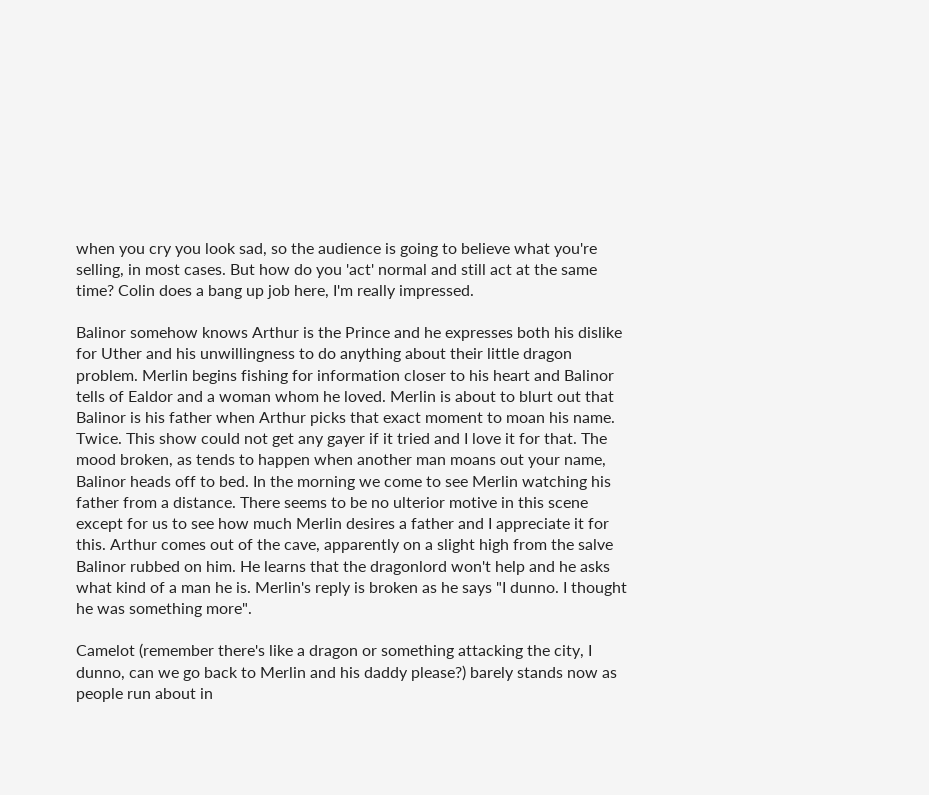when you cry you look sad, so the audience is going to believe what you're selling, in most cases. But how do you 'act' normal and still act at the same time? Colin does a bang up job here, I'm really impressed.

Balinor somehow knows Arthur is the Prince and he expresses both his dislike for Uther and his unwillingness to do anything about their little dragon problem. Merlin begins fishing for information closer to his heart and Balinor tells of Ealdor and a woman whom he loved. Merlin is about to blurt out that Balinor is his father when Arthur picks that exact moment to moan his name. Twice. This show could not get any gayer if it tried and I love it for that. The mood broken, as tends to happen when another man moans out your name, Balinor heads off to bed. In the morning we come to see Merlin watching his father from a distance. There seems to be no ulterior motive in this scene except for us to see how much Merlin desires a father and I appreciate it for this. Arthur comes out of the cave, apparently on a slight high from the salve Balinor rubbed on him. He learns that the dragonlord won't help and he asks what kind of a man he is. Merlin's reply is broken as he says "I dunno. I thought he was something more".

Camelot (remember there's like a dragon or something attacking the city, I dunno, can we go back to Merlin and his daddy please?) barely stands now as people run about in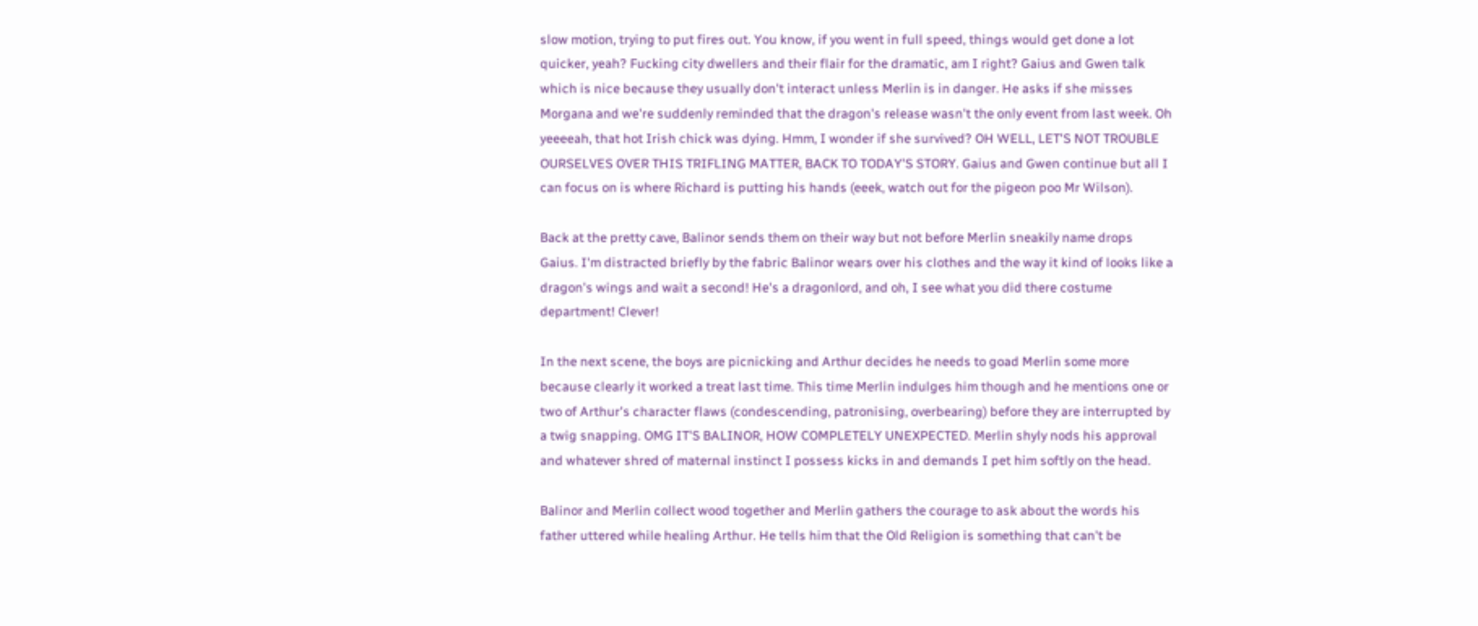slow motion, trying to put fires out. You know, if you went in full speed, things would get done a lot quicker, yeah? Fucking city dwellers and their flair for the dramatic, am I right? Gaius and Gwen talk which is nice because they usually don't interact unless Merlin is in danger. He asks if she misses Morgana and we're suddenly reminded that the dragon's release wasn't the only event from last week. Oh yeeeeah, that hot Irish chick was dying. Hmm, I wonder if she survived? OH WELL, LET'S NOT TROUBLE OURSELVES OVER THIS TRIFLING MATTER, BACK TO TODAY'S STORY. Gaius and Gwen continue but all I can focus on is where Richard is putting his hands (eeek, watch out for the pigeon poo Mr Wilson).

Back at the pretty cave, Balinor sends them on their way but not before Merlin sneakily name drops Gaius. I'm distracted briefly by the fabric Balinor wears over his clothes and the way it kind of looks like a dragon's wings and wait a second! He's a dragonlord, and oh, I see what you did there costume department! Clever!

In the next scene, the boys are picnicking and Arthur decides he needs to goad Merlin some more because clearly it worked a treat last time. This time Merlin indulges him though and he mentions one or two of Arthur's character flaws (condescending, patronising, overbearing) before they are interrupted by a twig snapping. OMG IT'S BALINOR, HOW COMPLETELY UNEXPECTED. Merlin shyly nods his approval and whatever shred of maternal instinct I possess kicks in and demands I pet him softly on the head.

Balinor and Merlin collect wood together and Merlin gathers the courage to ask about the words his father uttered while healing Arthur. He tells him that the Old Religion is something that can't be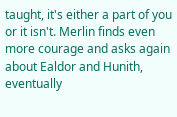taught, it's either a part of you or it isn't. Merlin finds even more courage and asks again about Ealdor and Hunith, eventually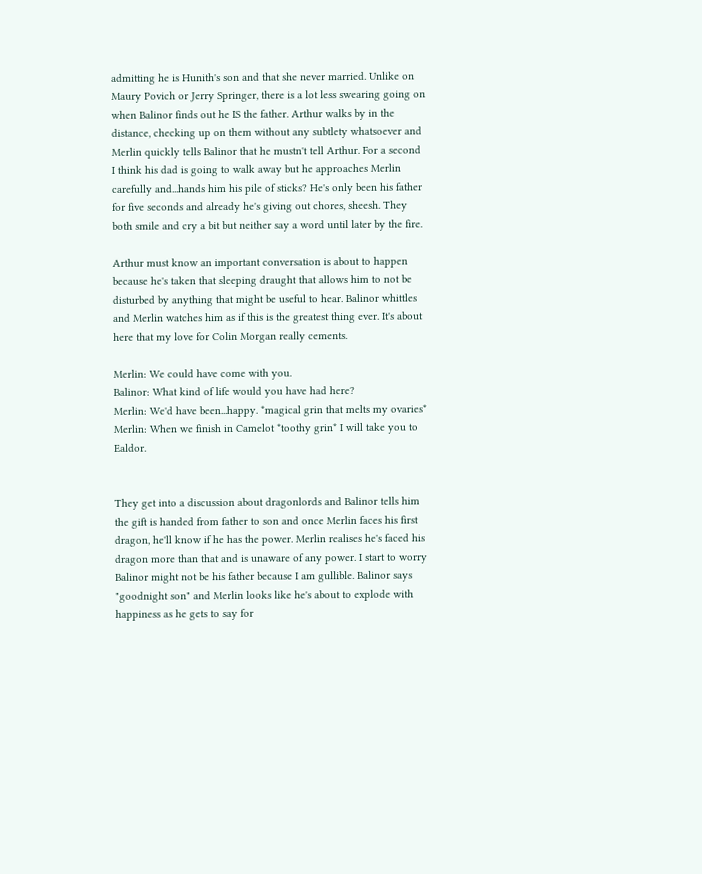admitting he is Hunith's son and that she never married. Unlike on Maury Povich or Jerry Springer, there is a lot less swearing going on when Balinor finds out he IS the father. Arthur walks by in the distance, checking up on them without any subtlety whatsoever and Merlin quickly tells Balinor that he mustn't tell Arthur. For a second I think his dad is going to walk away but he approaches Merlin carefully and...hands him his pile of sticks? He's only been his father for five seconds and already he's giving out chores, sheesh. They both smile and cry a bit but neither say a word until later by the fire.

Arthur must know an important conversation is about to happen because he's taken that sleeping draught that allows him to not be disturbed by anything that might be useful to hear. Balinor whittles and Merlin watches him as if this is the greatest thing ever. It's about here that my love for Colin Morgan really cements.

Merlin: We could have come with you.
Balinor: What kind of life would you have had here?
Merlin: We'd have been...happy. *magical grin that melts my ovaries*
Merlin: When we finish in Camelot *toothy grin* I will take you to Ealdor.


They get into a discussion about dragonlords and Balinor tells him the gift is handed from father to son and once Merlin faces his first dragon, he'll know if he has the power. Merlin realises he's faced his dragon more than that and is unaware of any power. I start to worry Balinor might not be his father because I am gullible. Balinor says "goodnight son" and Merlin looks like he's about to explode with happiness as he gets to say for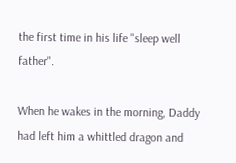the first time in his life "sleep well father".

When he wakes in the morning, Daddy had left him a whittled dragon and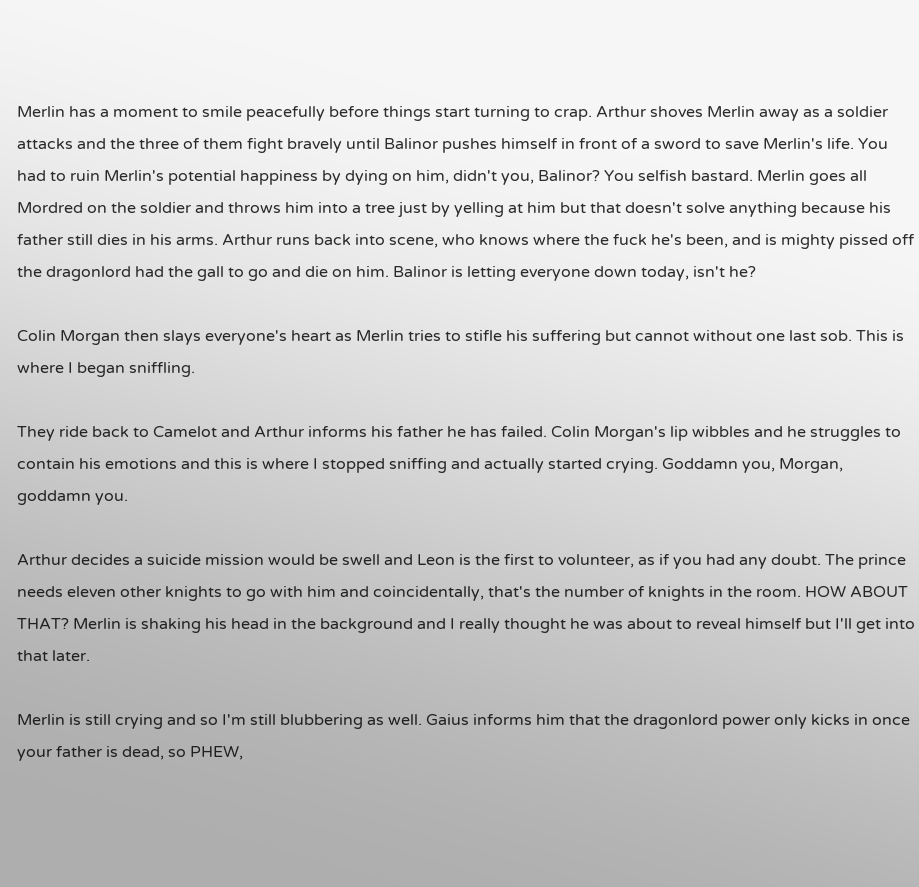Merlin has a moment to smile peacefully before things start turning to crap. Arthur shoves Merlin away as a soldier attacks and the three of them fight bravely until Balinor pushes himself in front of a sword to save Merlin's life. You had to ruin Merlin's potential happiness by dying on him, didn't you, Balinor? You selfish bastard. Merlin goes all Mordred on the soldier and throws him into a tree just by yelling at him but that doesn't solve anything because his father still dies in his arms. Arthur runs back into scene, who knows where the fuck he's been, and is mighty pissed off the dragonlord had the gall to go and die on him. Balinor is letting everyone down today, isn't he?

Colin Morgan then slays everyone's heart as Merlin tries to stifle his suffering but cannot without one last sob. This is where I began sniffling.

They ride back to Camelot and Arthur informs his father he has failed. Colin Morgan's lip wibbles and he struggles to contain his emotions and this is where I stopped sniffing and actually started crying. Goddamn you, Morgan, goddamn you.

Arthur decides a suicide mission would be swell and Leon is the first to volunteer, as if you had any doubt. The prince needs eleven other knights to go with him and coincidentally, that's the number of knights in the room. HOW ABOUT THAT? Merlin is shaking his head in the background and I really thought he was about to reveal himself but I'll get into that later.

Merlin is still crying and so I'm still blubbering as well. Gaius informs him that the dragonlord power only kicks in once your father is dead, so PHEW,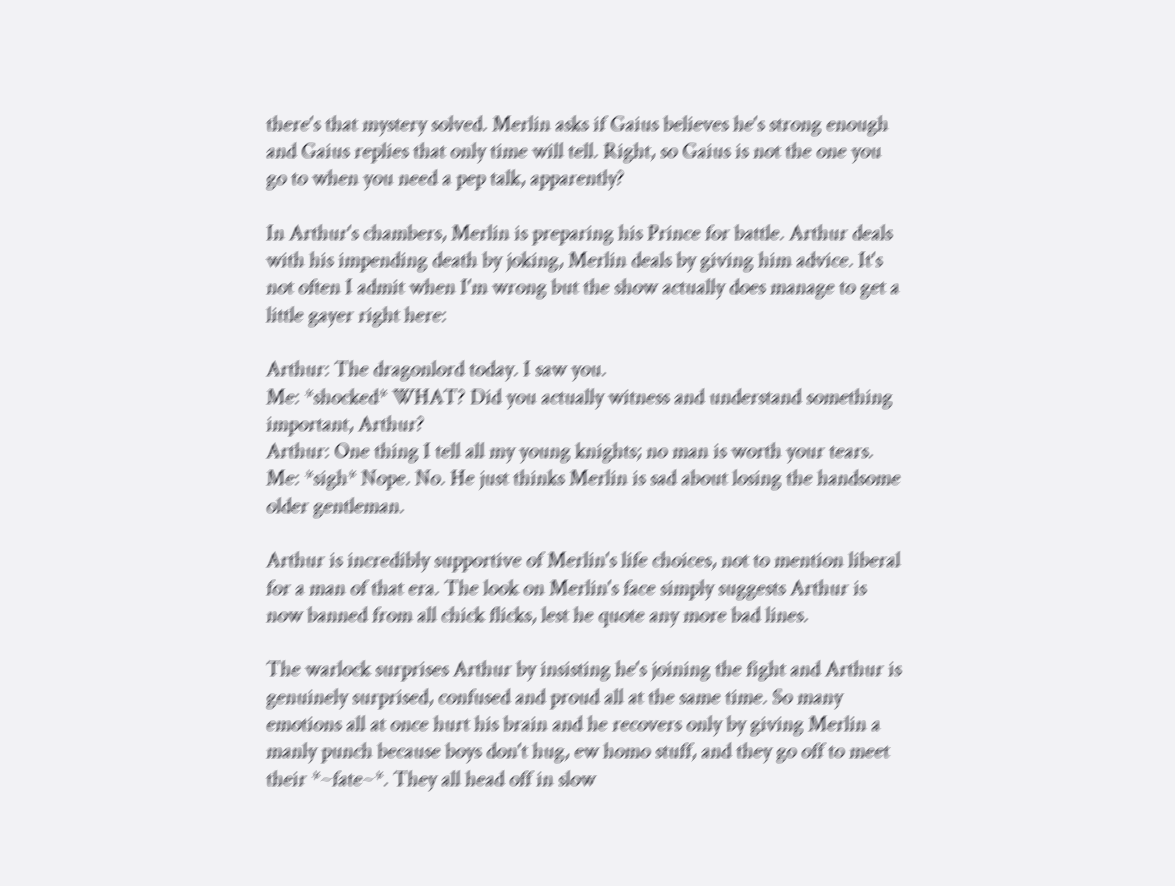there's that mystery solved. Merlin asks if Gaius believes he's strong enough and Gaius replies that only time will tell. Right, so Gaius is not the one you go to when you need a pep talk, apparently?

In Arthur's chambers, Merlin is preparing his Prince for battle. Arthur deals with his impending death by joking, Merlin deals by giving him advice. It's not often I admit when I'm wrong but the show actually does manage to get a little gayer right here:

Arthur: The dragonlord today. I saw you.
Me: *shocked* WHAT? Did you actually witness and understand something important, Arthur?
Arthur: One thing I tell all my young knights; no man is worth your tears.
Me: *sigh* Nope. No. He just thinks Merlin is sad about losing the handsome older gentleman.

Arthur is incredibly supportive of Merlin's life choices, not to mention liberal for a man of that era. The look on Merlin's face simply suggests Arthur is now banned from all chick flicks, lest he quote any more bad lines.

The warlock surprises Arthur by insisting he's joining the fight and Arthur is genuinely surprised, confused and proud all at the same time. So many emotions all at once hurt his brain and he recovers only by giving Merlin a manly punch because boys don't hug, ew homo stuff, and they go off to meet their *~fate~*. They all head off in slow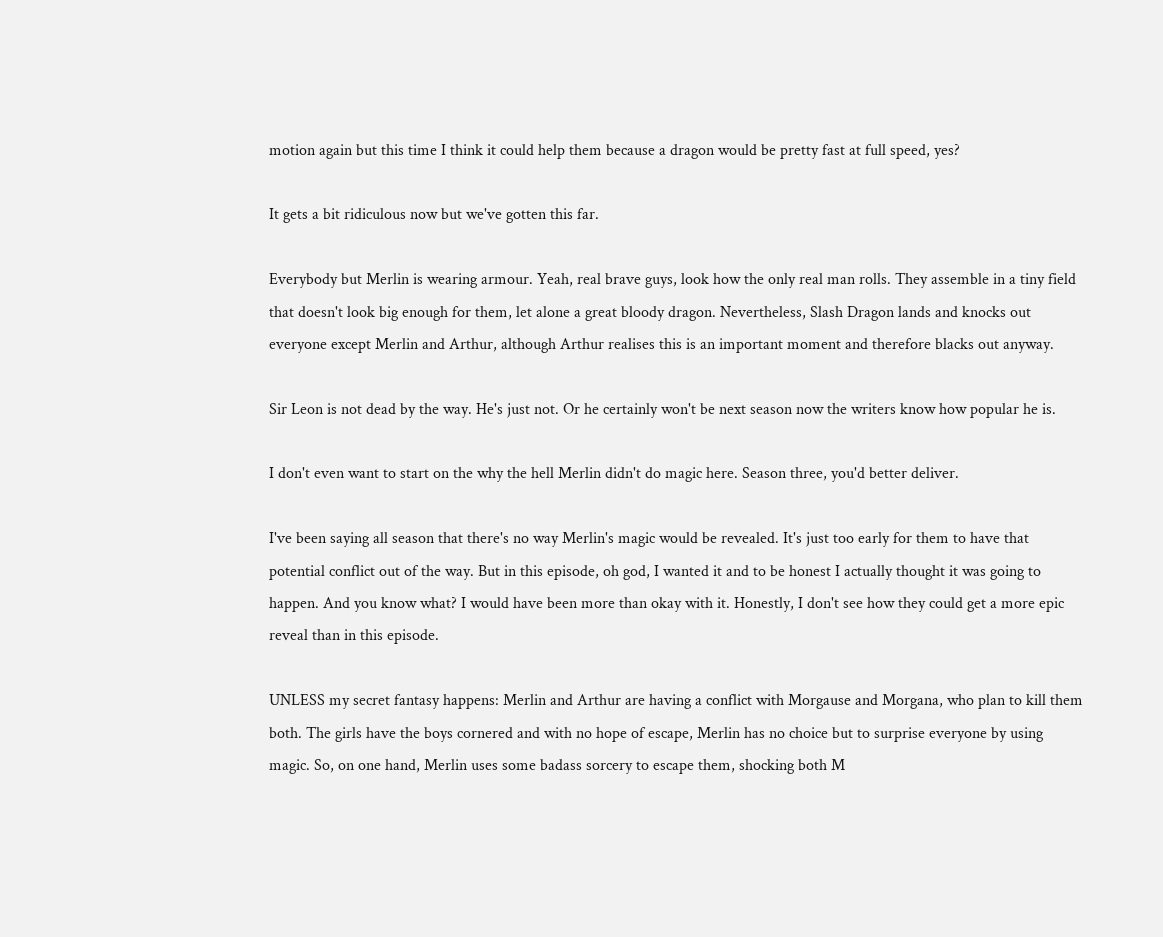motion again but this time I think it could help them because a dragon would be pretty fast at full speed, yes?

It gets a bit ridiculous now but we've gotten this far.

Everybody but Merlin is wearing armour. Yeah, real brave guys, look how the only real man rolls. They assemble in a tiny field that doesn't look big enough for them, let alone a great bloody dragon. Nevertheless, Slash Dragon lands and knocks out everyone except Merlin and Arthur, although Arthur realises this is an important moment and therefore blacks out anyway.

Sir Leon is not dead by the way. He's just not. Or he certainly won't be next season now the writers know how popular he is.

I don't even want to start on the why the hell Merlin didn't do magic here. Season three, you'd better deliver.

I've been saying all season that there's no way Merlin's magic would be revealed. It's just too early for them to have that potential conflict out of the way. But in this episode, oh god, I wanted it and to be honest I actually thought it was going to happen. And you know what? I would have been more than okay with it. Honestly, I don't see how they could get a more epic reveal than in this episode.

UNLESS my secret fantasy happens: Merlin and Arthur are having a conflict with Morgause and Morgana, who plan to kill them both. The girls have the boys cornered and with no hope of escape, Merlin has no choice but to surprise everyone by using magic. So, on one hand, Merlin uses some badass sorcery to escape them, shocking both M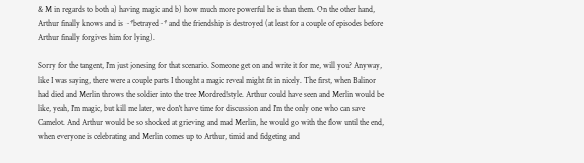& M in regards to both a) having magic and b) how much more powerful he is than them. On the other hand, Arthur finally knows and is ~*betrayed~* and the friendship is destroyed (at least for a couple of episodes before Arthur finally forgives him for lying).

Sorry for the tangent, I'm just jonesing for that scenario. Someone get on and write it for me, will you? Anyway, like I was saying, there were a couple parts I thought a magic reveal might fit in nicely. The first, when Balinor had died and Merlin throws the soldier into the tree Mordred!style. Arthur could have seen and Merlin would be like, yeah, I'm magic, but kill me later, we don't have time for discussion and I'm the only one who can save Camelot. And Arthur would be so shocked at grieving and mad Merlin, he would go with the flow until the end, when everyone is celebrating and Merlin comes up to Arthur, timid and fidgeting and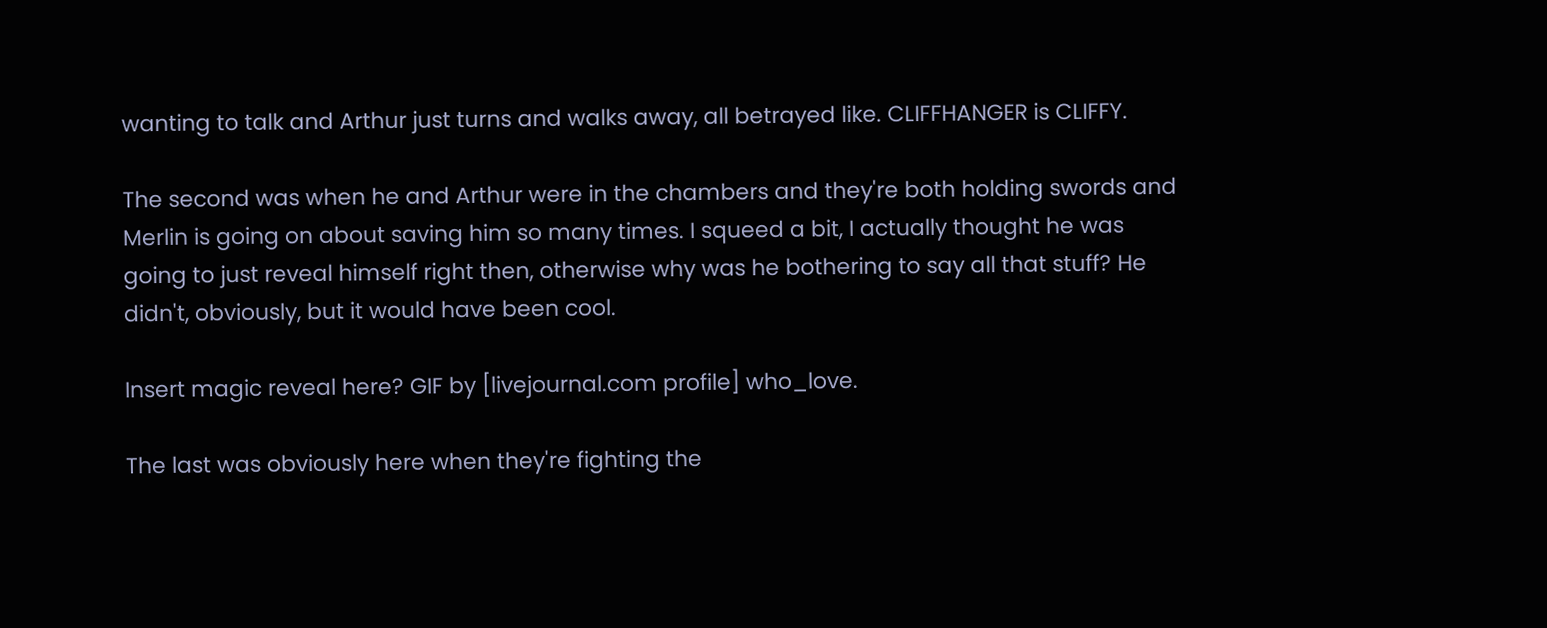wanting to talk and Arthur just turns and walks away, all betrayed like. CLIFFHANGER is CLIFFY.

The second was when he and Arthur were in the chambers and they're both holding swords and Merlin is going on about saving him so many times. I squeed a bit, I actually thought he was going to just reveal himself right then, otherwise why was he bothering to say all that stuff? He didn't, obviously, but it would have been cool.

Insert magic reveal here? GIF by [livejournal.com profile] who_love.

The last was obviously here when they're fighting the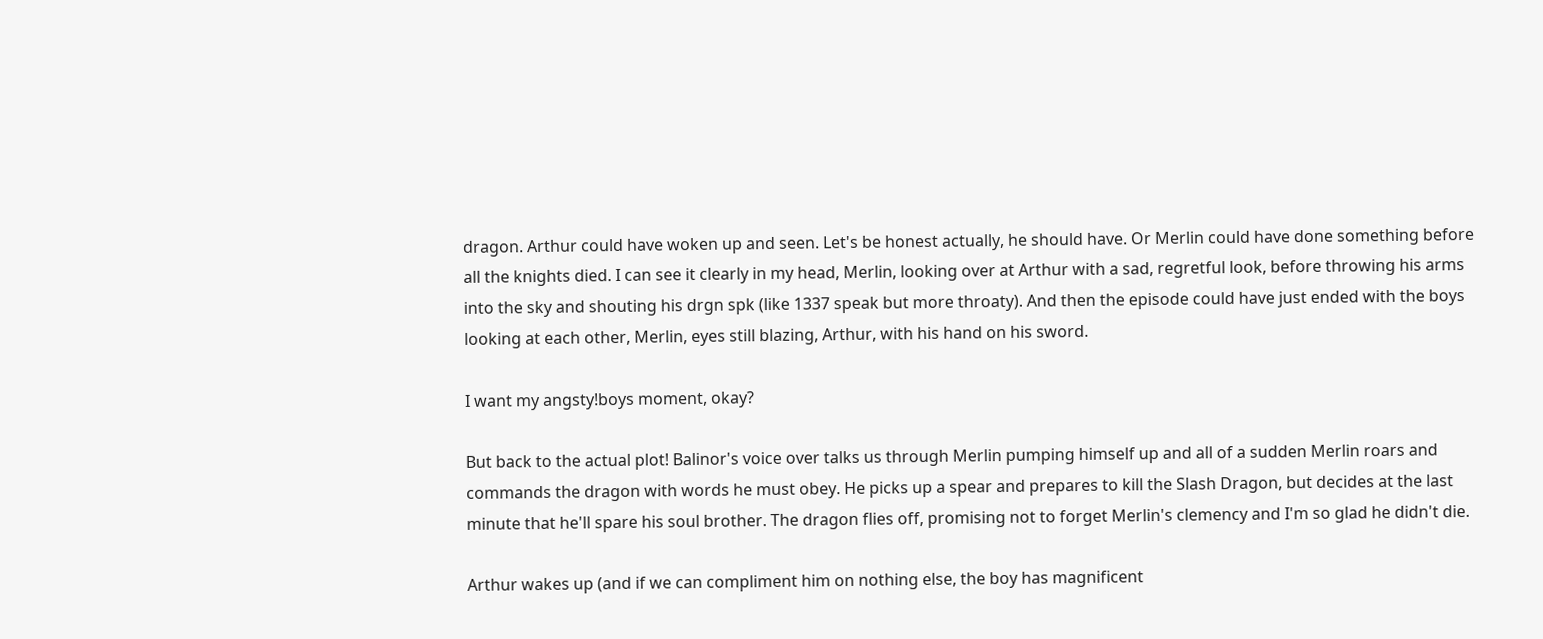dragon. Arthur could have woken up and seen. Let's be honest actually, he should have. Or Merlin could have done something before all the knights died. I can see it clearly in my head, Merlin, looking over at Arthur with a sad, regretful look, before throwing his arms into the sky and shouting his drgn spk (like 1337 speak but more throaty). And then the episode could have just ended with the boys looking at each other, Merlin, eyes still blazing, Arthur, with his hand on his sword.

I want my angsty!boys moment, okay?

But back to the actual plot! Balinor's voice over talks us through Merlin pumping himself up and all of a sudden Merlin roars and commands the dragon with words he must obey. He picks up a spear and prepares to kill the Slash Dragon, but decides at the last minute that he'll spare his soul brother. The dragon flies off, promising not to forget Merlin's clemency and I'm so glad he didn't die.

Arthur wakes up (and if we can compliment him on nothing else, the boy has magnificent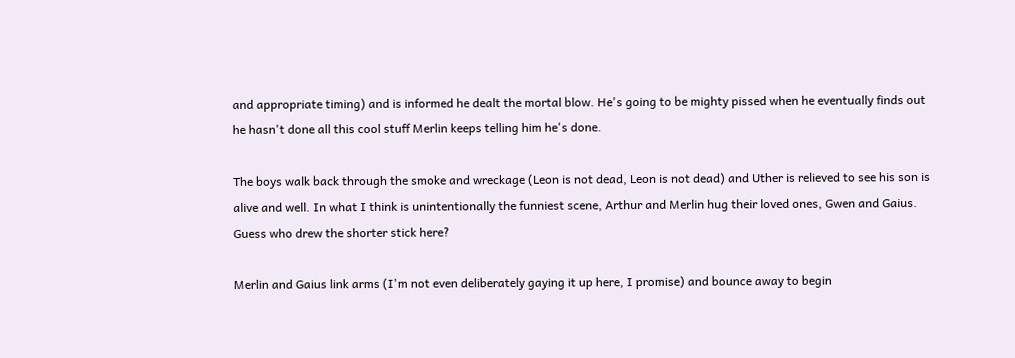and appropriate timing) and is informed he dealt the mortal blow. He's going to be mighty pissed when he eventually finds out he hasn't done all this cool stuff Merlin keeps telling him he's done.

The boys walk back through the smoke and wreckage (Leon is not dead, Leon is not dead) and Uther is relieved to see his son is alive and well. In what I think is unintentionally the funniest scene, Arthur and Merlin hug their loved ones, Gwen and Gaius. Guess who drew the shorter stick here?

Merlin and Gaius link arms (I'm not even deliberately gaying it up here, I promise) and bounce away to begin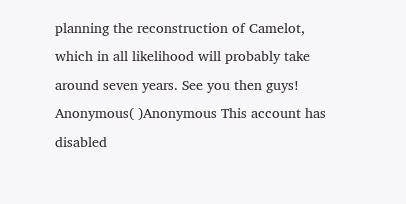planning the reconstruction of Camelot, which in all likelihood will probably take around seven years. See you then guys!
Anonymous( )Anonymous This account has disabled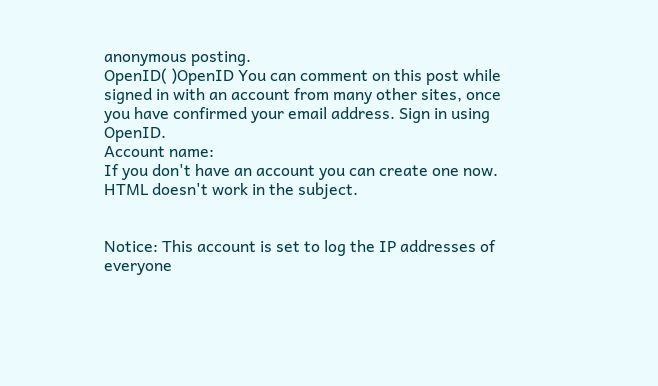anonymous posting.
OpenID( )OpenID You can comment on this post while signed in with an account from many other sites, once you have confirmed your email address. Sign in using OpenID.
Account name:
If you don't have an account you can create one now.
HTML doesn't work in the subject.


Notice: This account is set to log the IP addresses of everyone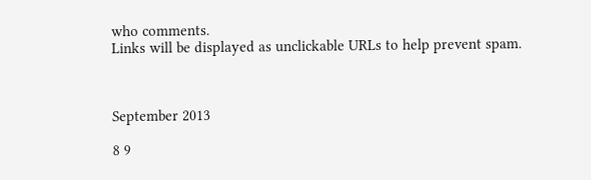who comments.
Links will be displayed as unclickable URLs to help prevent spam.



September 2013

8 9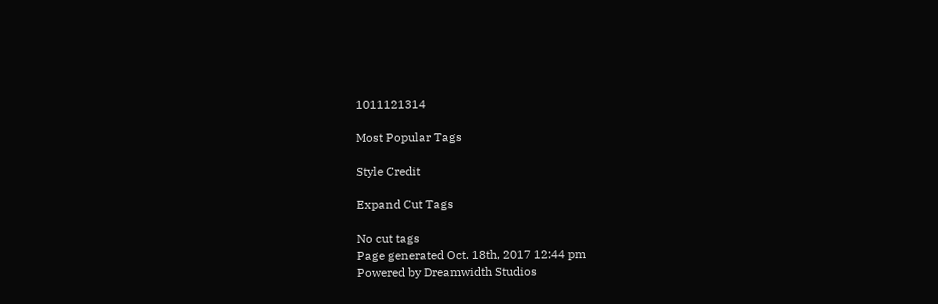1011121314

Most Popular Tags

Style Credit

Expand Cut Tags

No cut tags
Page generated Oct. 18th, 2017 12:44 pm
Powered by Dreamwidth Studios